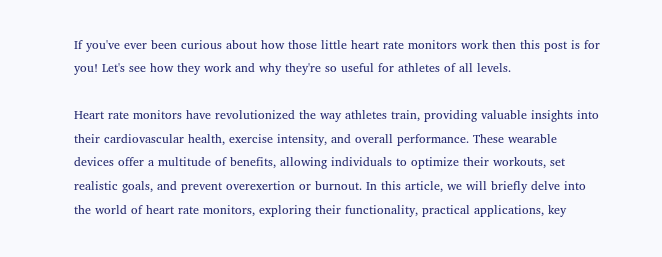If you've ever been curious about how those little heart rate monitors work then this post is for you! Let's see how they work and why they're so useful for athletes of all levels.

Heart rate monitors have revolutionized the way athletes train, providing valuable insights into their cardiovascular health, exercise intensity, and overall performance. These wearable devices offer a multitude of benefits, allowing individuals to optimize their workouts, set realistic goals, and prevent overexertion or burnout. In this article, we will briefly delve into the world of heart rate monitors, exploring their functionality, practical applications, key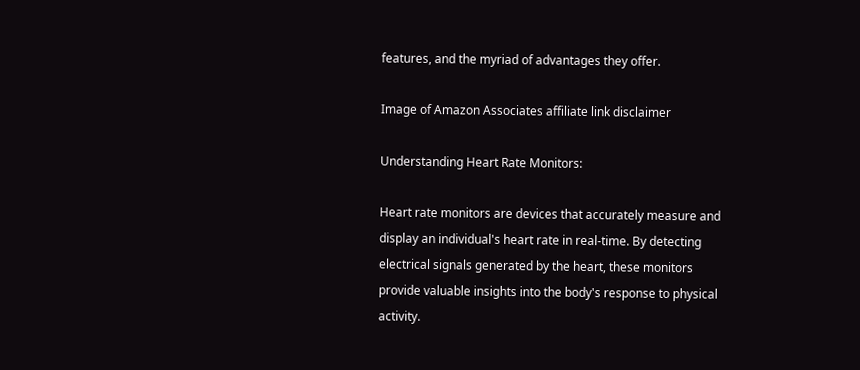features, and the myriad of advantages they offer.

Image of Amazon Associates affiliate link disclaimer

Understanding Heart Rate Monitors:

Heart rate monitors are devices that accurately measure and display an individual's heart rate in real-time. By detecting electrical signals generated by the heart, these monitors provide valuable insights into the body's response to physical activity.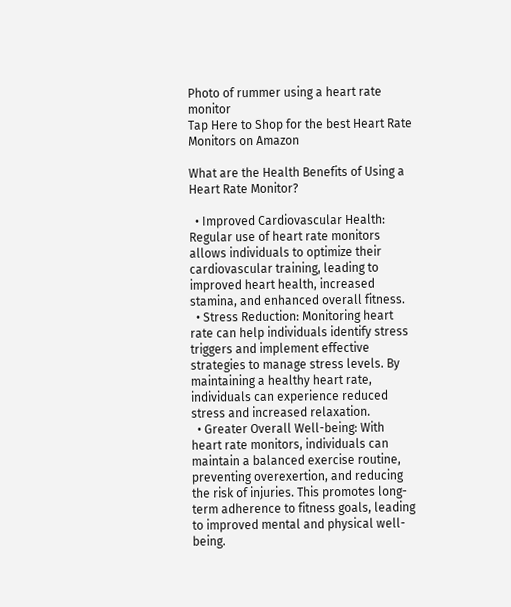Photo of rummer using a heart rate monitor
Tap Here to Shop for the best Heart Rate Monitors on Amazon

What are the Health Benefits of Using a Heart Rate Monitor?

  • Improved Cardiovascular Health: Regular use of heart rate monitors allows individuals to optimize their cardiovascular training, leading to improved heart health, increased stamina, and enhanced overall fitness.
  • Stress Reduction: Monitoring heart rate can help individuals identify stress triggers and implement effective strategies to manage stress levels. By maintaining a healthy heart rate, individuals can experience reduced stress and increased relaxation.
  • Greater Overall Well-being: With heart rate monitors, individuals can maintain a balanced exercise routine, preventing overexertion, and reducing the risk of injuries. This promotes long-term adherence to fitness goals, leading to improved mental and physical well-being.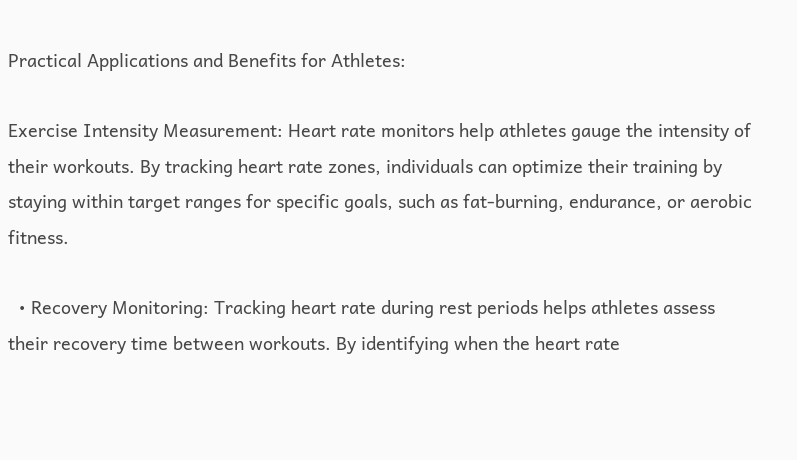Practical Applications and Benefits for Athletes:

Exercise Intensity Measurement: Heart rate monitors help athletes gauge the intensity of their workouts. By tracking heart rate zones, individuals can optimize their training by staying within target ranges for specific goals, such as fat-burning, endurance, or aerobic fitness.

  • Recovery Monitoring: Tracking heart rate during rest periods helps athletes assess their recovery time between workouts. By identifying when the heart rate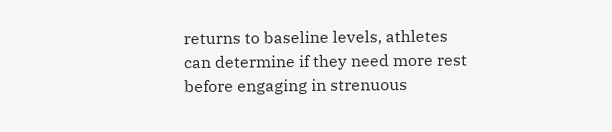returns to baseline levels, athletes can determine if they need more rest before engaging in strenuous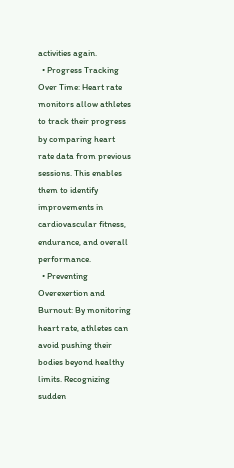activities again.
  • Progress Tracking Over Time: Heart rate monitors allow athletes to track their progress by comparing heart rate data from previous sessions. This enables them to identify improvements in cardiovascular fitness, endurance, and overall performance.
  • Preventing Overexertion and Burnout: By monitoring heart rate, athletes can avoid pushing their bodies beyond healthy limits. Recognizing sudden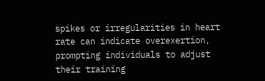spikes or irregularities in heart rate can indicate overexertion, prompting individuals to adjust their training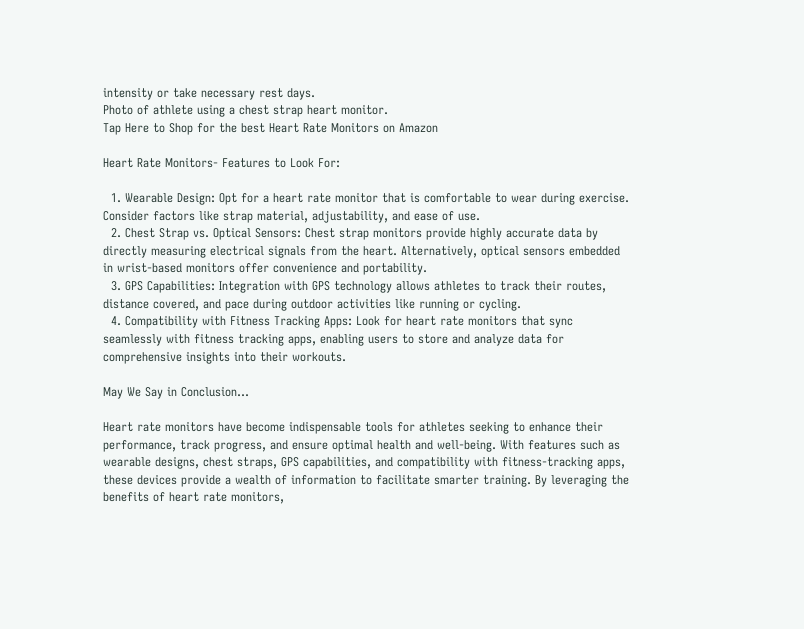intensity or take necessary rest days.
Photo of athlete using a chest strap heart monitor.
Tap Here to Shop for the best Heart Rate Monitors on Amazon

Heart Rate Monitors- Features to Look For:

  1. Wearable Design: Opt for a heart rate monitor that is comfortable to wear during exercise. Consider factors like strap material, adjustability, and ease of use.
  2. Chest Strap vs. Optical Sensors: Chest strap monitors provide highly accurate data by directly measuring electrical signals from the heart. Alternatively, optical sensors embedded in wrist-based monitors offer convenience and portability.
  3. GPS Capabilities: Integration with GPS technology allows athletes to track their routes, distance covered, and pace during outdoor activities like running or cycling.
  4. Compatibility with Fitness Tracking Apps: Look for heart rate monitors that sync seamlessly with fitness tracking apps, enabling users to store and analyze data for comprehensive insights into their workouts.

May We Say in Conclusion...

Heart rate monitors have become indispensable tools for athletes seeking to enhance their performance, track progress, and ensure optimal health and well-being. With features such as wearable designs, chest straps, GPS capabilities, and compatibility with fitness-tracking apps, these devices provide a wealth of information to facilitate smarter training. By leveraging the benefits of heart rate monitors,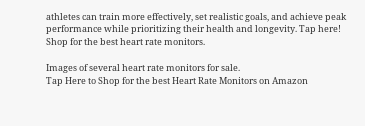athletes can train more effectively, set realistic goals, and achieve peak performance while prioritizing their health and longevity. Tap here! Shop for the best heart rate monitors.

Images of several heart rate monitors for sale.
Tap Here to Shop for the best Heart Rate Monitors on Amazon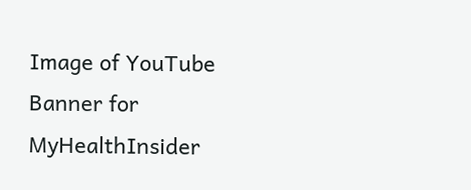Image of YouTube Banner for MyHealthInsider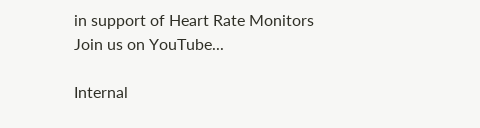in support of Heart Rate Monitors
Join us on YouTube...

Internal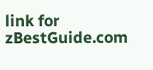link for zBestGuide.com